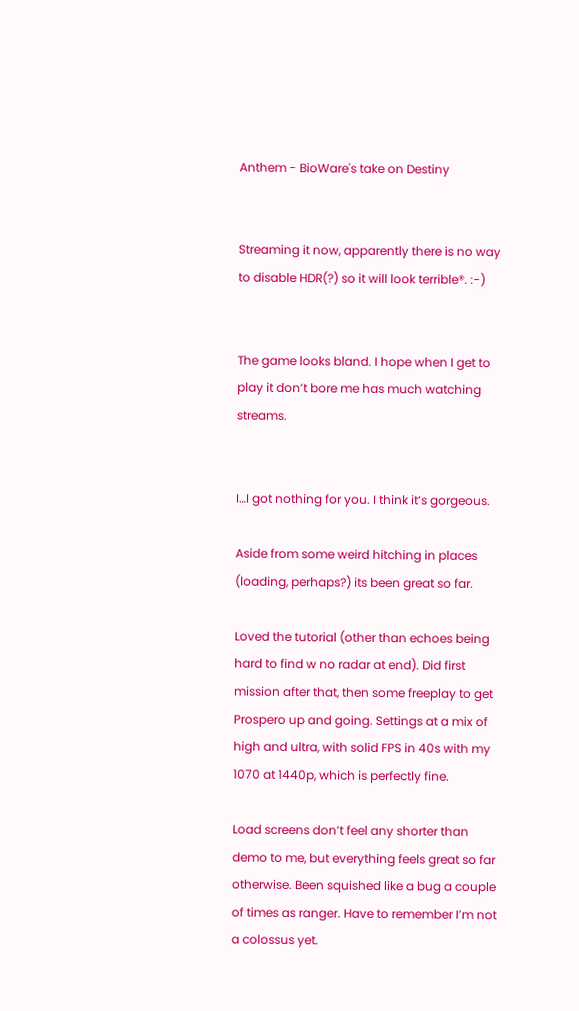Anthem - BioWare's take on Destiny


Streaming it now, apparently there is no way to disable HDR(?) so it will look terrible®. :-)


The game looks bland. I hope when I get to play it don’t bore me has much watching streams.


I…I got nothing for you. I think it’s gorgeous.

Aside from some weird hitching in places (loading, perhaps?) its been great so far.

Loved the tutorial (other than echoes being hard to find w no radar at end). Did first mission after that, then some freeplay to get Prospero up and going. Settings at a mix of high and ultra, with solid FPS in 40s with my 1070 at 1440p, which is perfectly fine.

Load screens don’t feel any shorter than demo to me, but everything feels great so far otherwise. Been squished like a bug a couple of times as ranger. Have to remember I’m not a colossus yet.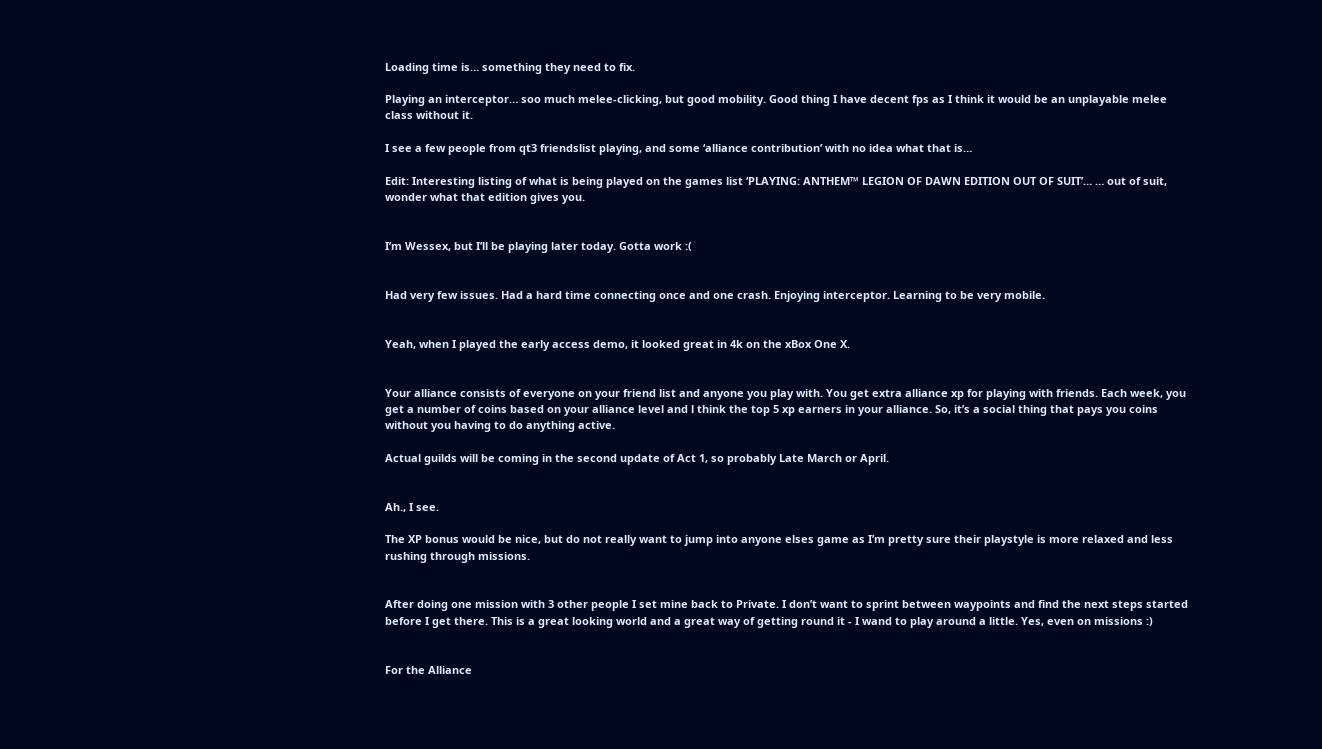Loading time is… something they need to fix.

Playing an interceptor… soo much melee-clicking, but good mobility. Good thing I have decent fps as I think it would be an unplayable melee class without it.

I see a few people from qt3 friendslist playing, and some ‘alliance contribution’ with no idea what that is…

Edit: Interesting listing of what is being played on the games list ‘PLAYING: ANTHEM™ LEGION OF DAWN EDITION OUT OF SUIT’… … out of suit, wonder what that edition gives you.


I’m Wessex, but I’ll be playing later today. Gotta work :(


Had very few issues. Had a hard time connecting once and one crash. Enjoying interceptor. Learning to be very mobile.


Yeah, when I played the early access demo, it looked great in 4k on the xBox One X.


Your alliance consists of everyone on your friend list and anyone you play with. You get extra alliance xp for playing with friends. Each week, you get a number of coins based on your alliance level and l think the top 5 xp earners in your alliance. So, it’s a social thing that pays you coins without you having to do anything active.

Actual guilds will be coming in the second update of Act 1, so probably Late March or April.


Ah., I see.

The XP bonus would be nice, but do not really want to jump into anyone elses game as I’m pretty sure their playstyle is more relaxed and less rushing through missions.


After doing one mission with 3 other people I set mine back to Private. I don’t want to sprint between waypoints and find the next steps started before I get there. This is a great looking world and a great way of getting round it - I wand to play around a little. Yes, even on missions :)


For the Alliance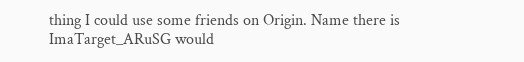thing I could use some friends on Origin. Name there is ImaTarget_ARuSG would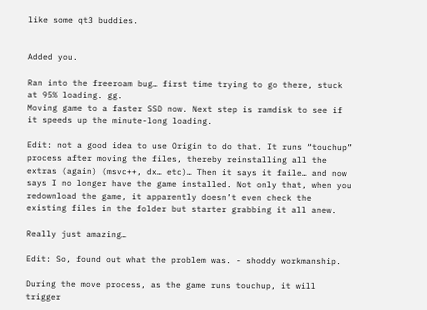like some qt3 buddies.


Added you.

Ran into the freeroam bug… first time trying to go there, stuck at 95% loading. gg.
Moving game to a faster SSD now. Next step is ramdisk to see if it speeds up the minute-long loading.

Edit: not a good idea to use Origin to do that. It runs “touchup” process after moving the files, thereby reinstalling all the extras (again) (msvc++, dx… etc)… Then it says it faile… and now says I no longer have the game installed. Not only that, when you redownload the game, it apparently doesn’t even check the existing files in the folder but starter grabbing it all anew.

Really just amazing…

Edit: So, found out what the problem was. - shoddy workmanship.

During the move process, as the game runs touchup, it will trigger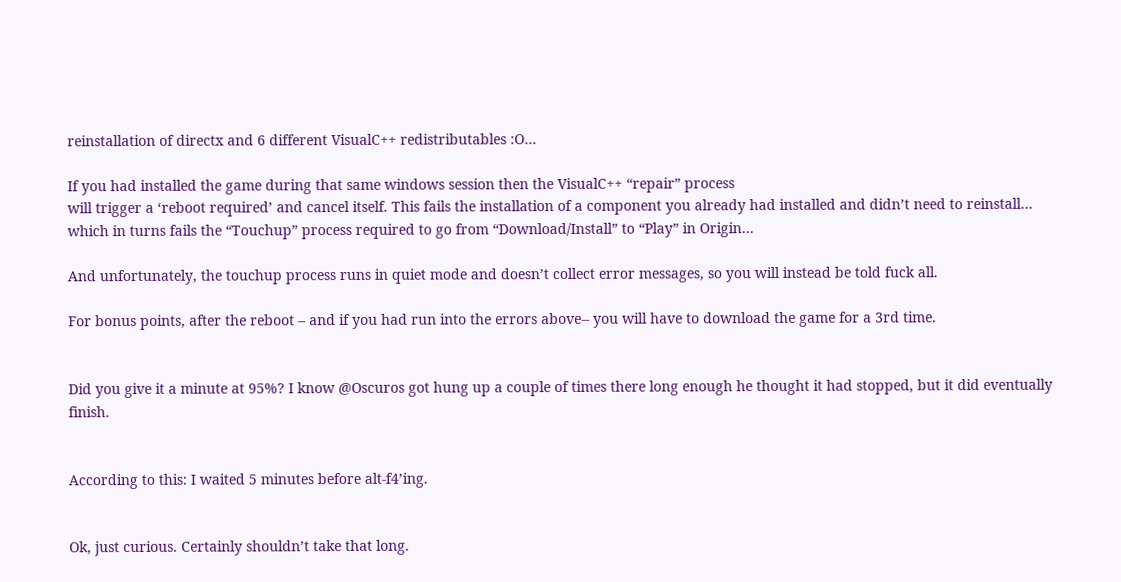reinstallation of directx and 6 different VisualC++ redistributables :O…

If you had installed the game during that same windows session then the VisualC++ “repair” process
will trigger a ‘reboot required’ and cancel itself. This fails the installation of a component you already had installed and didn’t need to reinstall… which in turns fails the “Touchup” process required to go from “Download/Install” to “Play” in Origin…

And unfortunately, the touchup process runs in quiet mode and doesn’t collect error messages, so you will instead be told fuck all.

For bonus points, after the reboot – and if you had run into the errors above-- you will have to download the game for a 3rd time.


Did you give it a minute at 95%? I know @Oscuros got hung up a couple of times there long enough he thought it had stopped, but it did eventually finish.


According to this: I waited 5 minutes before alt-f4’ing.


Ok, just curious. Certainly shouldn’t take that long.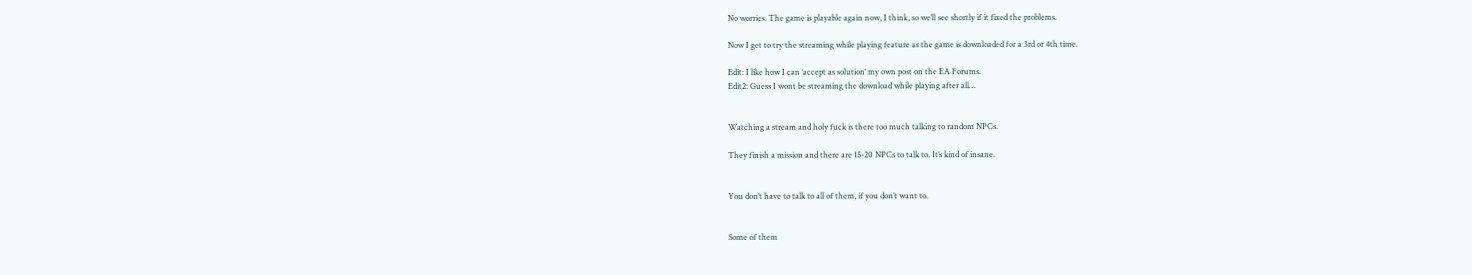No worries. The game is playable again now, I think, so we’ll see shortly if it fixed the problems.

Now I get to try the streaming while playing feature as the game is downloaded for a 3rd or 4th time.

Edit: I like how I can ‘accept as solution’ my own post on the EA Forums.
Edit2: Guess I wont be streaming the download while playing after all…


Watching a stream and holy fuck is there too much talking to random NPCs.

They finish a mission and there are 15-20 NPCs to talk to. It’s kind of insane.


You don’t have to talk to all of them, if you don’t want to.


Some of them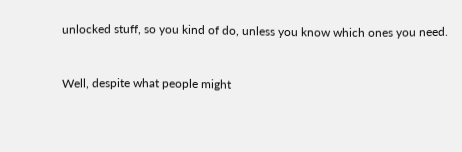unlocked stuff, so you kind of do, unless you know which ones you need.


Well, despite what people might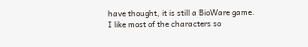have thought, it is still a BioWare game. I like most of the characters so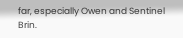far, especially Owen and Sentinel Brin.